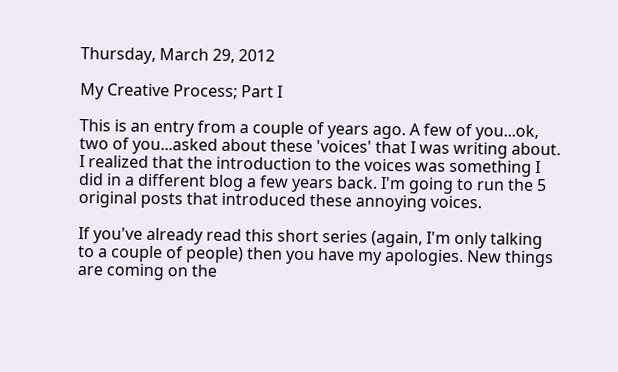Thursday, March 29, 2012

My Creative Process; Part I

This is an entry from a couple of years ago. A few of you...ok, two of you...asked about these 'voices' that I was writing about. I realized that the introduction to the voices was something I did in a different blog a few years back. I'm going to run the 5 original posts that introduced these annoying voices.

If you've already read this short series (again, I'm only talking to a couple of people) then you have my apologies. New things are coming on the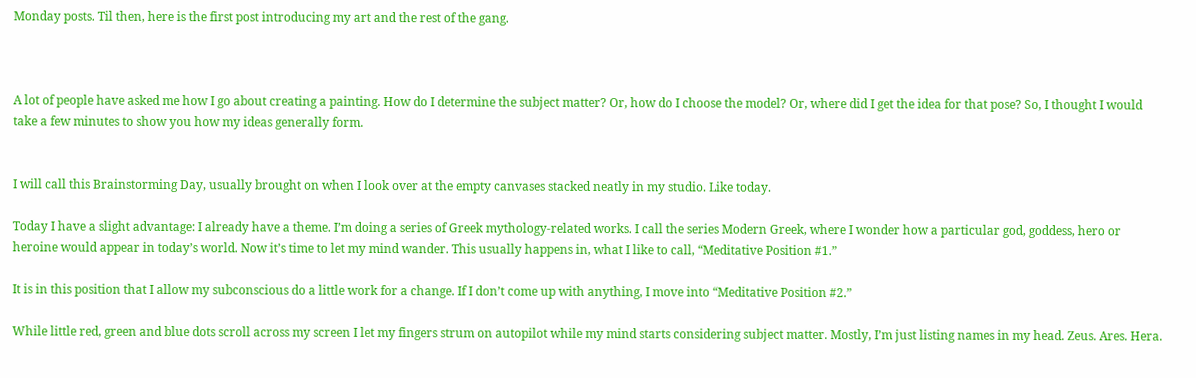Monday posts. Til then, here is the first post introducing my art and the rest of the gang.



A lot of people have asked me how I go about creating a painting. How do I determine the subject matter? Or, how do I choose the model? Or, where did I get the idea for that pose? So, I thought I would take a few minutes to show you how my ideas generally form.


I will call this Brainstorming Day, usually brought on when I look over at the empty canvases stacked neatly in my studio. Like today.

Today I have a slight advantage: I already have a theme. I’m doing a series of Greek mythology-related works. I call the series Modern Greek, where I wonder how a particular god, goddess, hero or heroine would appear in today’s world. Now it’s time to let my mind wander. This usually happens in, what I like to call, “Meditative Position #1.”

It is in this position that I allow my subconscious do a little work for a change. If I don’t come up with anything, I move into “Meditative Position #2.”

While little red, green and blue dots scroll across my screen I let my fingers strum on autopilot while my mind starts considering subject matter. Mostly, I’m just listing names in my head. Zeus. Ares. Hera.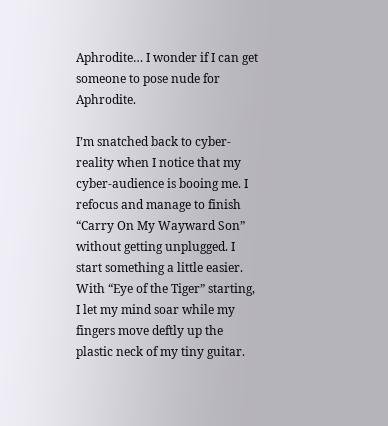Aphrodite… I wonder if I can get someone to pose nude for Aphrodite.

I’m snatched back to cyber-reality when I notice that my cyber-audience is booing me. I refocus and manage to finish “Carry On My Wayward Son” without getting unplugged. I start something a little easier. With “Eye of the Tiger” starting, I let my mind soar while my fingers move deftly up the plastic neck of my tiny guitar.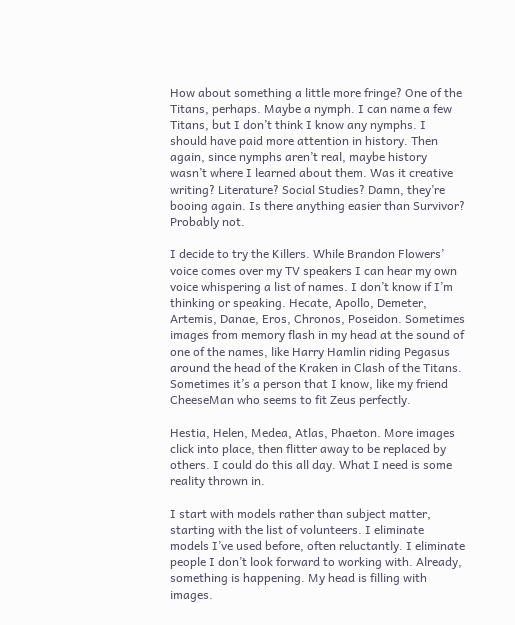How about something a little more fringe? One of the Titans, perhaps. Maybe a nymph. I can name a few Titans, but I don’t think I know any nymphs. I should have paid more attention in history. Then again, since nymphs aren’t real, maybe history wasn’t where I learned about them. Was it creative writing? Literature? Social Studies? Damn, they’re booing again. Is there anything easier than Survivor? Probably not.

I decide to try the Killers. While Brandon Flowers’ voice comes over my TV speakers I can hear my own voice whispering a list of names. I don’t know if I’m thinking or speaking. Hecate, Apollo, Demeter, Artemis, Danae, Eros, Chronos, Poseidon. Sometimes images from memory flash in my head at the sound of one of the names, like Harry Hamlin riding Pegasus around the head of the Kraken in Clash of the Titans. Sometimes it’s a person that I know, like my friend CheeseMan who seems to fit Zeus perfectly.

Hestia, Helen, Medea, Atlas, Phaeton. More images click into place, then flitter away to be replaced by others. I could do this all day. What I need is some reality thrown in.

I start with models rather than subject matter, starting with the list of volunteers. I eliminate models I’ve used before, often reluctantly. I eliminate people I don’t look forward to working with. Already, something is happening. My head is filling with images.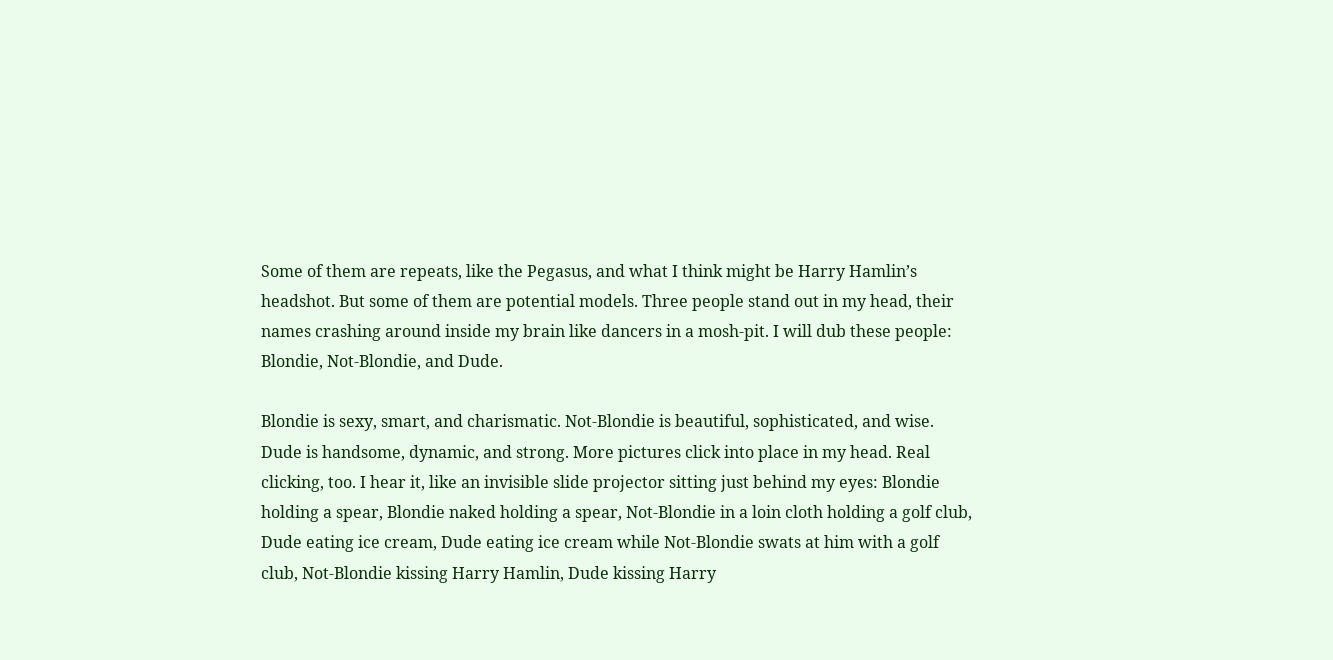Some of them are repeats, like the Pegasus, and what I think might be Harry Hamlin’s headshot. But some of them are potential models. Three people stand out in my head, their names crashing around inside my brain like dancers in a mosh-pit. I will dub these people: Blondie, Not-Blondie, and Dude.

Blondie is sexy, smart, and charismatic. Not-Blondie is beautiful, sophisticated, and wise. Dude is handsome, dynamic, and strong. More pictures click into place in my head. Real clicking, too. I hear it, like an invisible slide projector sitting just behind my eyes: Blondie holding a spear, Blondie naked holding a spear, Not-Blondie in a loin cloth holding a golf club, Dude eating ice cream, Dude eating ice cream while Not-Blondie swats at him with a golf club, Not-Blondie kissing Harry Hamlin, Dude kissing Harry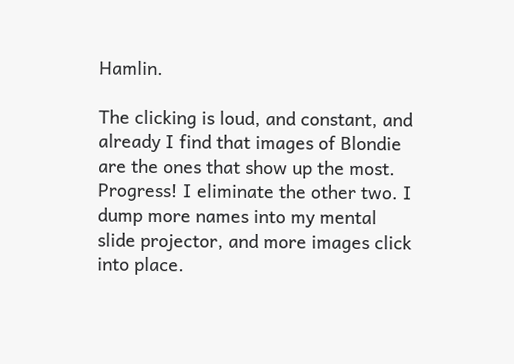Hamlin.

The clicking is loud, and constant, and already I find that images of Blondie are the ones that show up the most. Progress! I eliminate the other two. I dump more names into my mental slide projector, and more images click into place.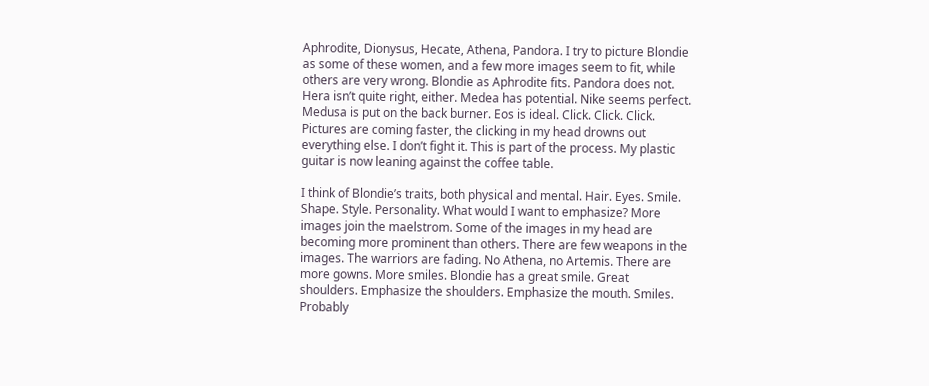Aphrodite, Dionysus, Hecate, Athena, Pandora. I try to picture Blondie as some of these women, and a few more images seem to fit, while others are very wrong. Blondie as Aphrodite fits. Pandora does not. Hera isn’t quite right, either. Medea has potential. Nike seems perfect. Medusa is put on the back burner. Eos is ideal. Click. Click. Click. Pictures are coming faster, the clicking in my head drowns out everything else. I don’t fight it. This is part of the process. My plastic guitar is now leaning against the coffee table.

I think of Blondie’s traits, both physical and mental. Hair. Eyes. Smile. Shape. Style. Personality. What would I want to emphasize? More images join the maelstrom. Some of the images in my head are becoming more prominent than others. There are few weapons in the images. The warriors are fading. No Athena, no Artemis. There are more gowns. More smiles. Blondie has a great smile. Great shoulders. Emphasize the shoulders. Emphasize the mouth. Smiles. Probably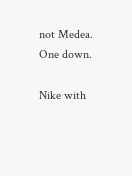not Medea. One down.

Nike with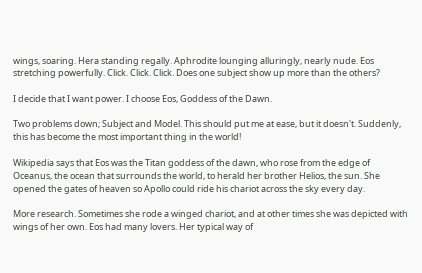wings, soaring. Hera standing regally. Aphrodite lounging alluringly, nearly nude. Eos stretching powerfully. Click. Click. Click. Does one subject show up more than the others?

I decide that I want power. I choose Eos, Goddess of the Dawn.

Two problems down; Subject and Model. This should put me at ease, but it doesn't. Suddenly, this has become the most important thing in the world!

Wikipedia says that Eos was the Titan goddess of the dawn, who rose from the edge of Oceanus, the ocean that surrounds the world, to herald her brother Helios, the sun. She opened the gates of heaven so Apollo could ride his chariot across the sky every day.

More research. Sometimes she rode a winged chariot, and at other times she was depicted with wings of her own. Eos had many lovers. Her typical way of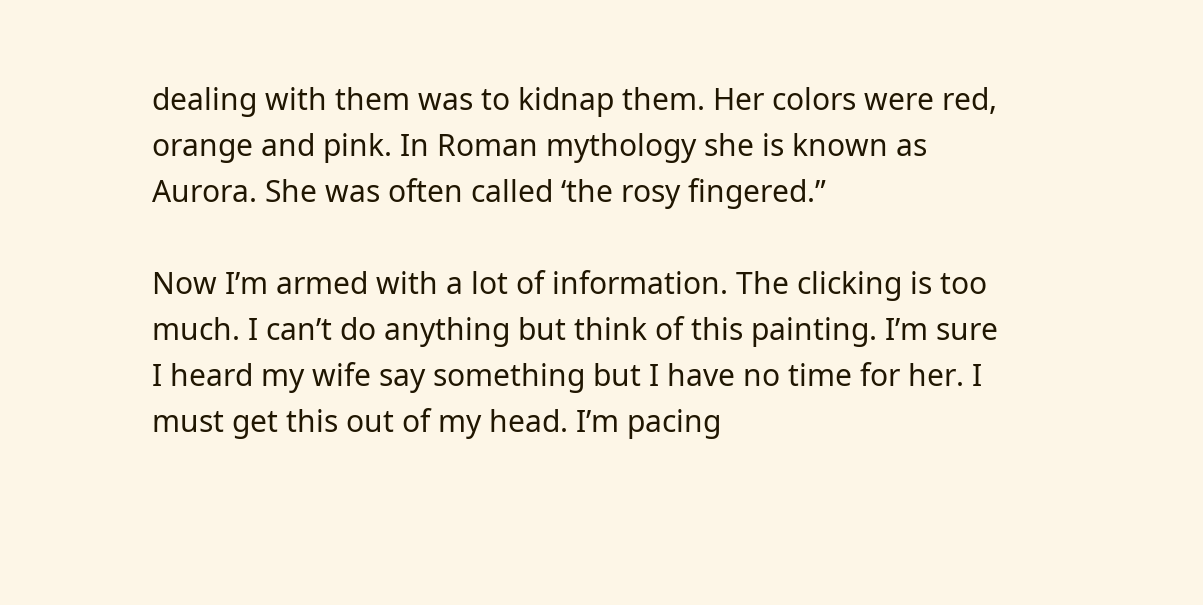dealing with them was to kidnap them. Her colors were red, orange and pink. In Roman mythology she is known as Aurora. She was often called ‘the rosy fingered.”

Now I’m armed with a lot of information. The clicking is too much. I can’t do anything but think of this painting. I’m sure I heard my wife say something but I have no time for her. I must get this out of my head. I’m pacing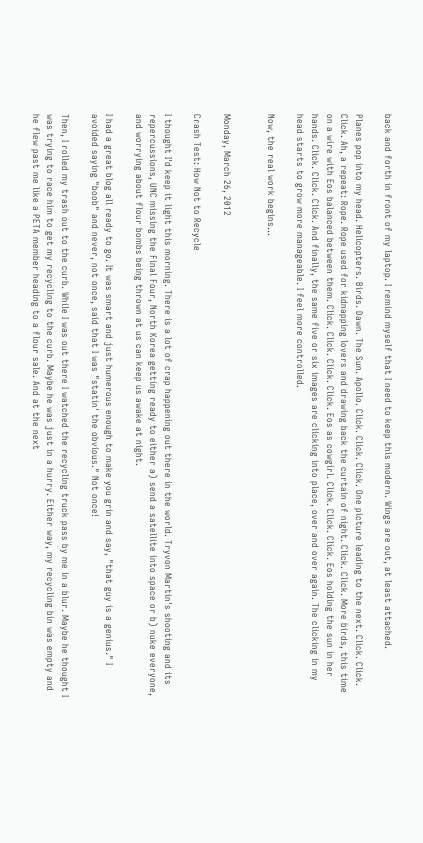back and forth in front of my laptop. I remind myself that I need to keep this modern. Wings are out, at least attached.

Planes pop into my head. Helicopters. Birds. Dawn. The Sun. Apollo. Click. Click. Click. One picture leading to the next. Click. Click. Click. Ah, a repeat: Rope. Rope used for kidnapping lovers and drawing back the curtain of night. Click. Click. More birds, this time on a wire with Eos balanced between them. Click. Click. Click. Click. Eos as cowgirl. Click. Click. Click. Eos holding the sun in her hands. Click. Click. Click. And finally, the same five or six images are clicking into place, over and over again. The clicking in my head starts to grow more manageable. I feel more controlled.

Now, the real work begins...


Monday, March 26, 2012

Crash Test: How Not to Recycle

I thought I'd keep it light this morning. There is a lot of crap happening out there in the world. Tryvon Martin's shooting and its repercussions, UNC missing the Final Four, North Korea getting ready to either a) send a satellite into space or b) nuke everyone, and worrying about flour bombs being thrown at us can keep us awake at night.

I had a great blog all ready to go. It was smart and just humerous enough to make you grin and say, "that guy is a genius." I avoided saying "boob" and never, not once, said that I was "statin' the obvious." Not once!

Then, I rolled my trash out to the curb. While I was out there I watched the recycling truck pass by me in a blur. Maybe he thought I was trying to race him to get my recycling to the curb. Maybe he was just in a hurry. Either way, my recycling bin was empty and he flew past me like a PETA member heading to a flour sale. And at the next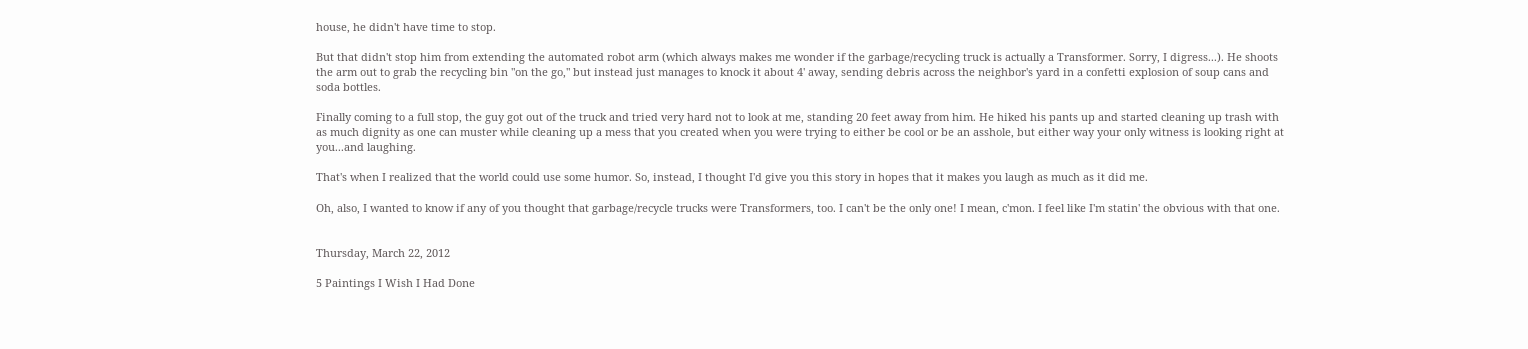house, he didn't have time to stop.

But that didn't stop him from extending the automated robot arm (which always makes me wonder if the garbage/recycling truck is actually a Transformer. Sorry, I digress...). He shoots the arm out to grab the recycling bin "on the go," but instead just manages to knock it about 4' away, sending debris across the neighbor's yard in a confetti explosion of soup cans and soda bottles.

Finally coming to a full stop, the guy got out of the truck and tried very hard not to look at me, standing 20 feet away from him. He hiked his pants up and started cleaning up trash with as much dignity as one can muster while cleaning up a mess that you created when you were trying to either be cool or be an asshole, but either way your only witness is looking right at you...and laughing.

That's when I realized that the world could use some humor. So, instead, I thought I'd give you this story in hopes that it makes you laugh as much as it did me.

Oh, also, I wanted to know if any of you thought that garbage/recycle trucks were Transformers, too. I can't be the only one! I mean, c'mon. I feel like I'm statin' the obvious with that one.


Thursday, March 22, 2012

5 Paintings I Wish I Had Done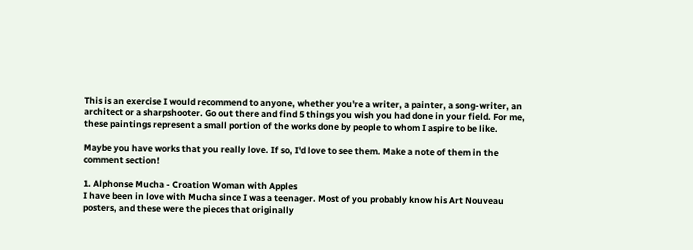This is an exercise I would recommend to anyone, whether you're a writer, a painter, a song-writer, an architect or a sharpshooter. Go out there and find 5 things you wish you had done in your field. For me, these paintings represent a small portion of the works done by people to whom I aspire to be like.

Maybe you have works that you really love. If so, I'd love to see them. Make a note of them in the comment section!

1. Alphonse Mucha - Croation Woman with Apples
I have been in love with Mucha since I was a teenager. Most of you probably know his Art Nouveau posters, and these were the pieces that originally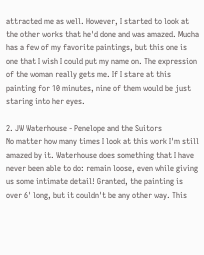attracted me as well. However, I started to look at the other works that he'd done and was amazed. Mucha has a few of my favorite paintings, but this one is one that I wish I could put my name on. The expression of the woman really gets me. If I stare at this painting for 10 minutes, nine of them would be just staring into her eyes.

2. JW Waterhouse - Penelope and the Suitors
No matter how many times I look at this work I'm still amazed by it. Waterhouse does something that I have never been able to do: remain loose, even while giving us some intimate detail! Granted, the painting is over 6' long, but it couldn't be any other way. This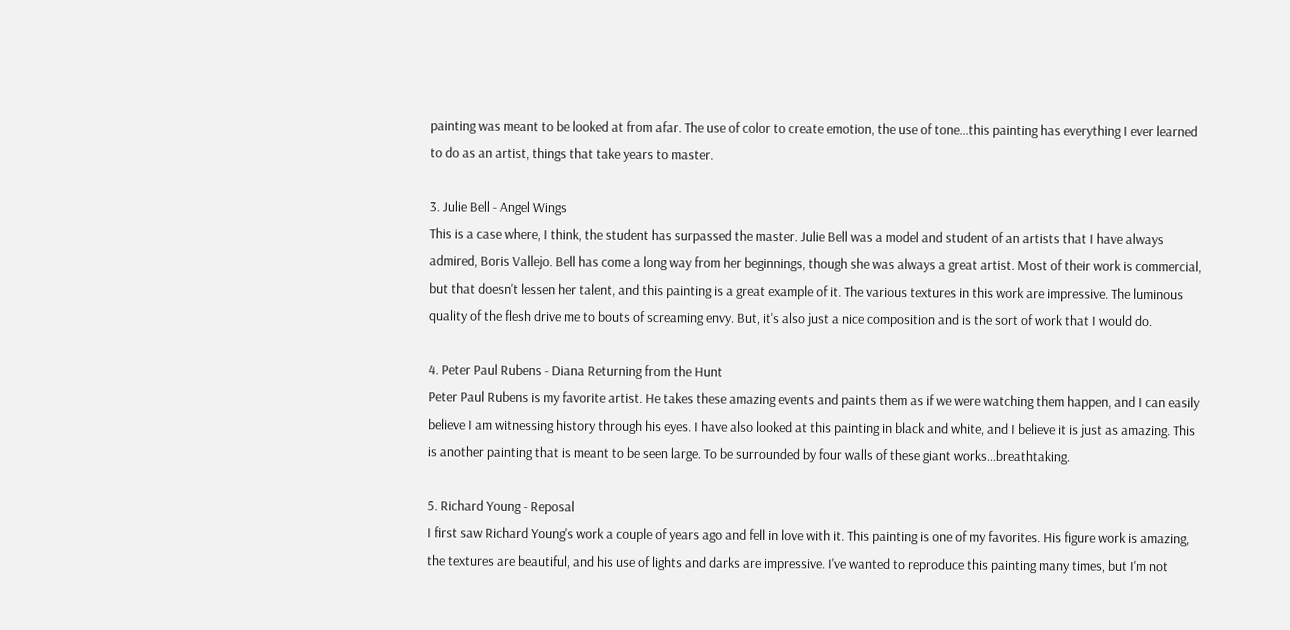painting was meant to be looked at from afar. The use of color to create emotion, the use of tone...this painting has everything I ever learned to do as an artist, things that take years to master.

3. Julie Bell - Angel Wings
This is a case where, I think, the student has surpassed the master. Julie Bell was a model and student of an artists that I have always admired, Boris Vallejo. Bell has come a long way from her beginnings, though she was always a great artist. Most of their work is commercial, but that doesn't lessen her talent, and this painting is a great example of it. The various textures in this work are impressive. The luminous quality of the flesh drive me to bouts of screaming envy. But, it's also just a nice composition and is the sort of work that I would do.

4. Peter Paul Rubens - Diana Returning from the Hunt
Peter Paul Rubens is my favorite artist. He takes these amazing events and paints them as if we were watching them happen, and I can easily believe I am witnessing history through his eyes. I have also looked at this painting in black and white, and I believe it is just as amazing. This is another painting that is meant to be seen large. To be surrounded by four walls of these giant works...breathtaking.

5. Richard Young - Reposal
I first saw Richard Young's work a couple of years ago and fell in love with it. This painting is one of my favorites. His figure work is amazing, the textures are beautiful, and his use of lights and darks are impressive. I've wanted to reproduce this painting many times, but I'm not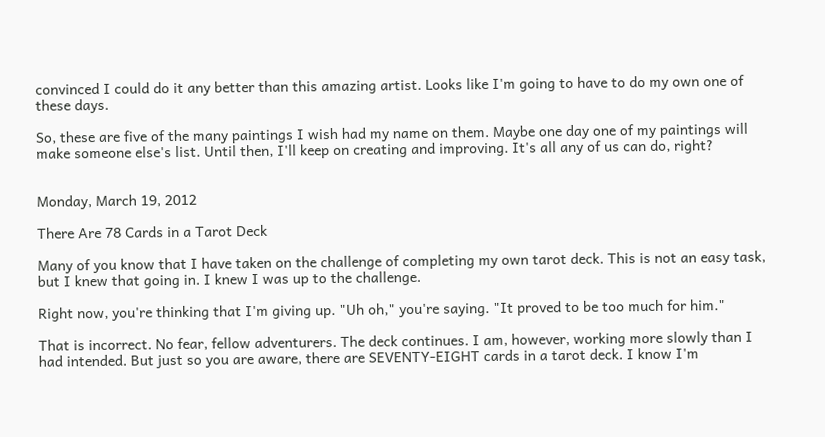convinced I could do it any better than this amazing artist. Looks like I'm going to have to do my own one of these days.

So, these are five of the many paintings I wish had my name on them. Maybe one day one of my paintings will make someone else's list. Until then, I'll keep on creating and improving. It's all any of us can do, right?


Monday, March 19, 2012

There Are 78 Cards in a Tarot Deck

Many of you know that I have taken on the challenge of completing my own tarot deck. This is not an easy task, but I knew that going in. I knew I was up to the challenge.

Right now, you're thinking that I'm giving up. "Uh oh," you're saying. "It proved to be too much for him."

That is incorrect. No fear, fellow adventurers. The deck continues. I am, however, working more slowly than I had intended. But just so you are aware, there are SEVENTY-EIGHT cards in a tarot deck. I know I'm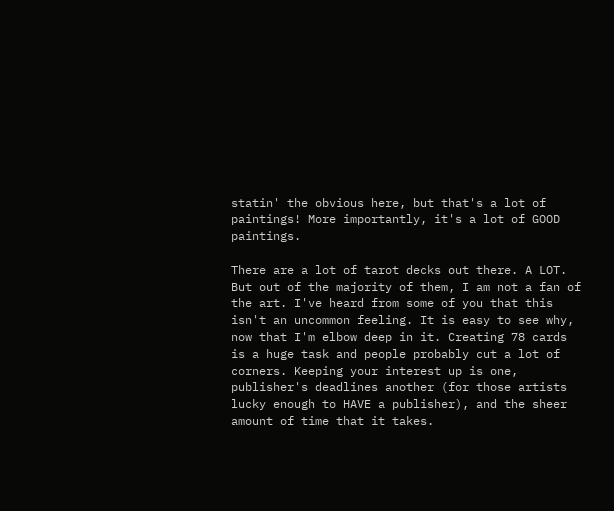statin' the obvious here, but that's a lot of paintings! More importantly, it's a lot of GOOD paintings.

There are a lot of tarot decks out there. A LOT. But out of the majority of them, I am not a fan of the art. I've heard from some of you that this isn't an uncommon feeling. It is easy to see why, now that I'm elbow deep in it. Creating 78 cards is a huge task and people probably cut a lot of corners. Keeping your interest up is one, publisher's deadlines another (for those artists lucky enough to HAVE a publisher), and the sheer amount of time that it takes.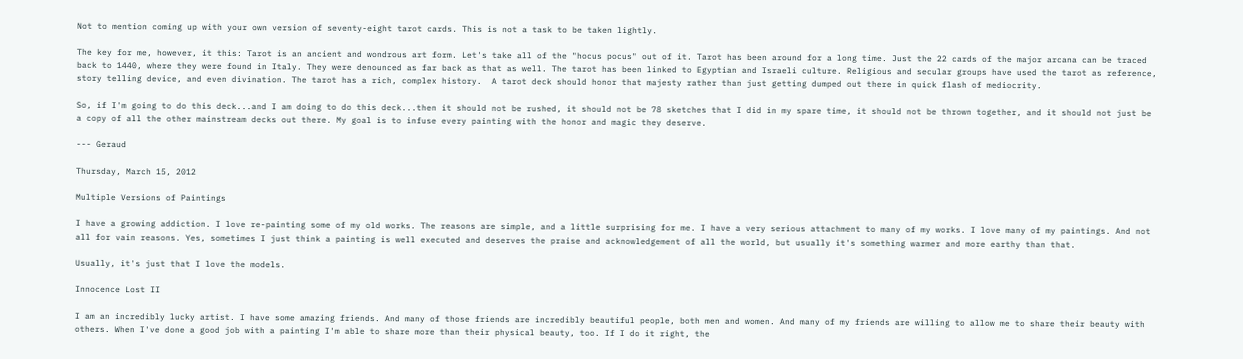Not to mention coming up with your own version of seventy-eight tarot cards. This is not a task to be taken lightly.

The key for me, however, it this: Tarot is an ancient and wondrous art form. Let's take all of the "hocus pocus" out of it. Tarot has been around for a long time. Just the 22 cards of the major arcana can be traced back to 1440, where they were found in Italy. They were denounced as far back as that as well. The tarot has been linked to Egyptian and Israeli culture. Religious and secular groups have used the tarot as reference, story telling device, and even divination. The tarot has a rich, complex history.  A tarot deck should honor that majesty rather than just getting dumped out there in quick flash of mediocrity.

So, if I'm going to do this deck...and I am doing to do this deck...then it should not be rushed, it should not be 78 sketches that I did in my spare time, it should not be thrown together, and it should not just be a copy of all the other mainstream decks out there. My goal is to infuse every painting with the honor and magic they deserve.

--- Geraud

Thursday, March 15, 2012

Multiple Versions of Paintings

I have a growing addiction. I love re-painting some of my old works. The reasons are simple, and a little surprising for me. I have a very serious attachment to many of my works. I love many of my paintings. And not all for vain reasons. Yes, sometimes I just think a painting is well executed and deserves the praise and acknowledgement of all the world, but usually it's something warmer and more earthy than that.

Usually, it's just that I love the models.

Innocence Lost II

I am an incredibly lucky artist. I have some amazing friends. And many of those friends are incredibly beautiful people, both men and women. And many of my friends are willing to allow me to share their beauty with others. When I've done a good job with a painting I'm able to share more than their physical beauty, too. If I do it right, the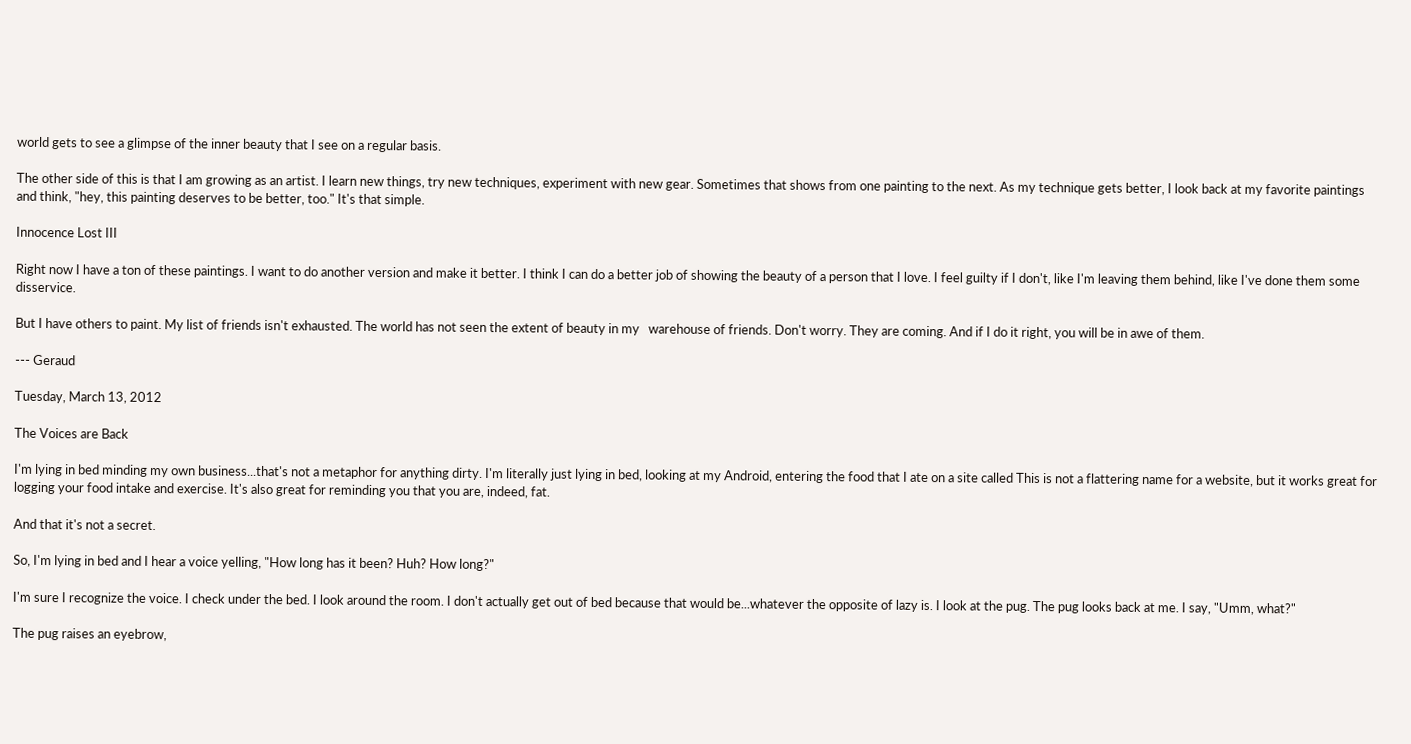world gets to see a glimpse of the inner beauty that I see on a regular basis.

The other side of this is that I am growing as an artist. I learn new things, try new techniques, experiment with new gear. Sometimes that shows from one painting to the next. As my technique gets better, I look back at my favorite paintings and think, "hey, this painting deserves to be better, too." It's that simple.

Innocence Lost III

Right now I have a ton of these paintings. I want to do another version and make it better. I think I can do a better job of showing the beauty of a person that I love. I feel guilty if I don't, like I'm leaving them behind, like I've done them some disservice.

But I have others to paint. My list of friends isn't exhausted. The world has not seen the extent of beauty in my   warehouse of friends. Don't worry. They are coming. And if I do it right, you will be in awe of them.

--- Geraud

Tuesday, March 13, 2012

The Voices are Back

I'm lying in bed minding my own business...that's not a metaphor for anything dirty. I'm literally just lying in bed, looking at my Android, entering the food that I ate on a site called This is not a flattering name for a website, but it works great for logging your food intake and exercise. It's also great for reminding you that you are, indeed, fat.

And that it's not a secret.

So, I'm lying in bed and I hear a voice yelling, "How long has it been? Huh? How long?"

I'm sure I recognize the voice. I check under the bed. I look around the room. I don't actually get out of bed because that would be...whatever the opposite of lazy is. I look at the pug. The pug looks back at me. I say, "Umm, what?"

The pug raises an eyebrow,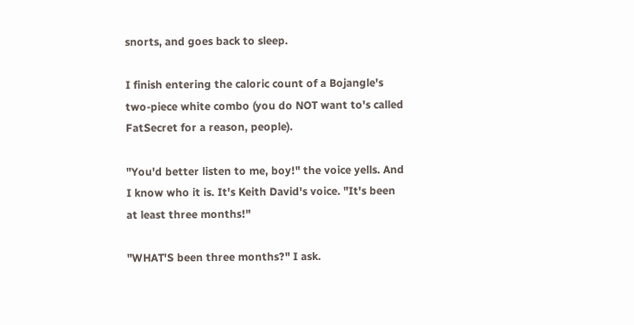snorts, and goes back to sleep.

I finish entering the caloric count of a Bojangle's two-piece white combo (you do NOT want to's called FatSecret for a reason, people).

"You'd better listen to me, boy!" the voice yells. And I know who it is. It's Keith David's voice. "It's been at least three months!"

"WHAT'S been three months?" I ask.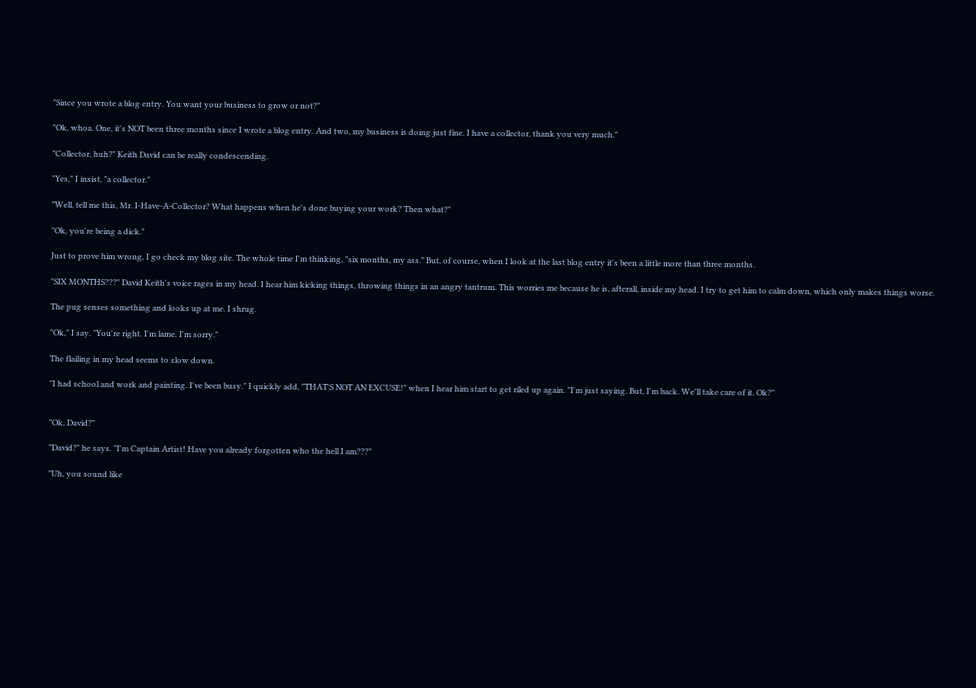"Since you wrote a blog entry. You want your business to grow or not?"

"Ok, whoa. One, it's NOT been three months since I wrote a blog entry. And two, my business is doing just fine. I have a collector, thank you very much."

"Collector, huh?" Keith David can be really condescending.

"Yes," I insist, "a collector."

"Well, tell me this, Mr. I-Have-A-Collector? What happens when he's done buying your work? Then what?"

"Ok, you're being a dick."

Just to prove him wrong, I go check my blog site. The whole time I'm thinking, "six months, my ass." But, of course, when I look at the last blog entry it's been a little more than three months.

"SIX MONTHS???" David Keith's voice rages in my head. I hear him kicking things, throwing things in an angry tantrum. This worries me because he is, afterall, inside my head. I try to get him to calm down, which only makes things worse.

The pug senses something and looks up at me. I shrug.

"Ok," I say. "You're right. I'm lame. I'm sorry."

The flailing in my head seems to slow down.

"I had school and work and painting. I've been busy." I quickly add, "THAT'S NOT AN EXCUSE!" when I hear him start to get riled up again. "I'm just saying. But, I'm back. We'll take care of it. Ok?"


"Ok, David?"

"David?" he says. "I'm Captain Artist! Have you already forgotten who the hell I am???"

"Uh, you sound like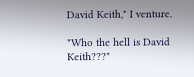David Keith," I venture.

"Who the hell is David Keith???"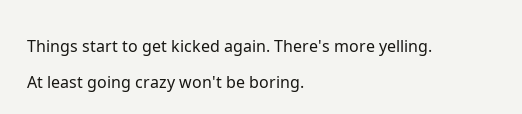Things start to get kicked again. There's more yelling.

At least going crazy won't be boring.